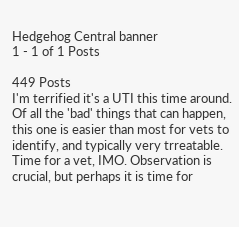Hedgehog Central banner
1 - 1 of 1 Posts

449 Posts
I'm terrified it's a UTI this time around.
Of all the 'bad' things that can happen, this one is easier than most for vets to identify, and typically very trreatable. Time for a vet, IMO. Observation is crucial, but perhaps it is time for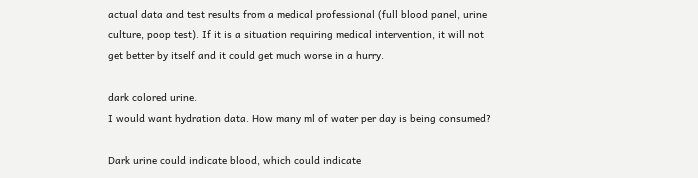actual data and test results from a medical professional (full blood panel, urine culture, poop test). If it is a situation requiring medical intervention, it will not get better by itself and it could get much worse in a hurry.

dark colored urine.
I would want hydration data. How many ml of water per day is being consumed?

Dark urine could indicate blood, which could indicate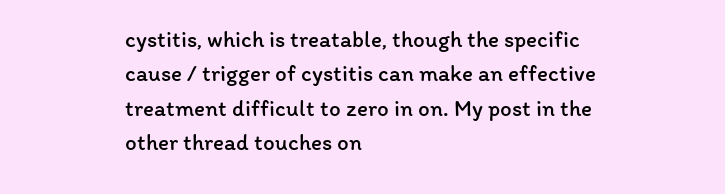cystitis, which is treatable, though the specific cause / trigger of cystitis can make an effective treatment difficult to zero in on. My post in the other thread touches on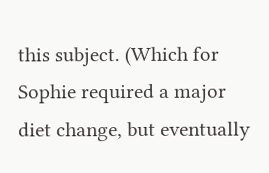this subject. (Which for Sophie required a major diet change, but eventually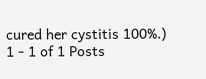cured her cystitis 100%.)
1 - 1 of 1 Posts